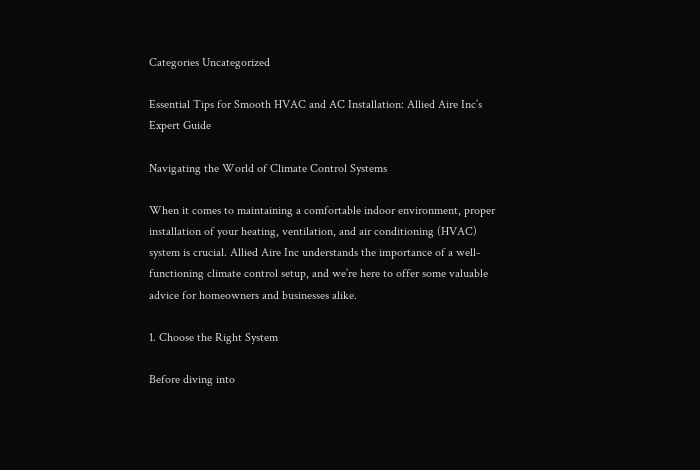Categories Uncategorized

Essential Tips for Smooth HVAC and AC Installation: Allied Aire Inc’s Expert Guide

Navigating the World of Climate Control Systems

When it comes to maintaining a comfortable indoor environment, proper installation of your heating, ventilation, and air conditioning (HVAC) system is crucial. Allied Aire Inc understands the importance of a well-functioning climate control setup, and we’re here to offer some valuable advice for homeowners and businesses alike.

1. Choose the Right System

Before diving into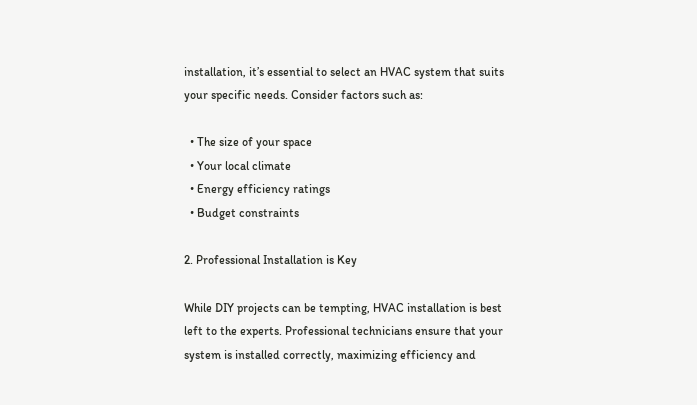installation, it’s essential to select an HVAC system that suits your specific needs. Consider factors such as:

  • The size of your space
  • Your local climate
  • Energy efficiency ratings
  • Budget constraints

2. Professional Installation is Key

While DIY projects can be tempting, HVAC installation is best left to the experts. Professional technicians ensure that your system is installed correctly, maximizing efficiency and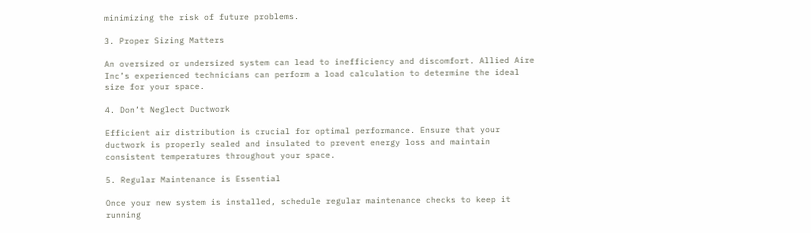minimizing the risk of future problems.

3. Proper Sizing Matters

An oversized or undersized system can lead to inefficiency and discomfort. Allied Aire Inc’s experienced technicians can perform a load calculation to determine the ideal size for your space.

4. Don’t Neglect Ductwork

Efficient air distribution is crucial for optimal performance. Ensure that your ductwork is properly sealed and insulated to prevent energy loss and maintain consistent temperatures throughout your space.

5. Regular Maintenance is Essential

Once your new system is installed, schedule regular maintenance checks to keep it running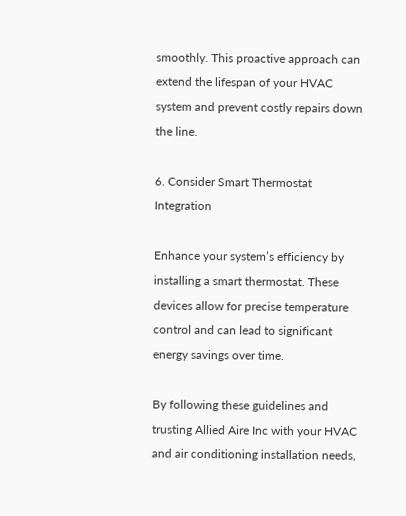smoothly. This proactive approach can extend the lifespan of your HVAC system and prevent costly repairs down the line.

6. Consider Smart Thermostat Integration

Enhance your system’s efficiency by installing a smart thermostat. These devices allow for precise temperature control and can lead to significant energy savings over time.

By following these guidelines and trusting Allied Aire Inc with your HVAC and air conditioning installation needs,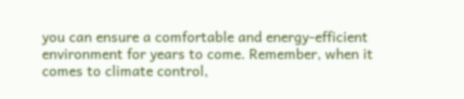you can ensure a comfortable and energy-efficient environment for years to come. Remember, when it comes to climate control,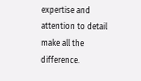expertise and attention to detail make all the difference.